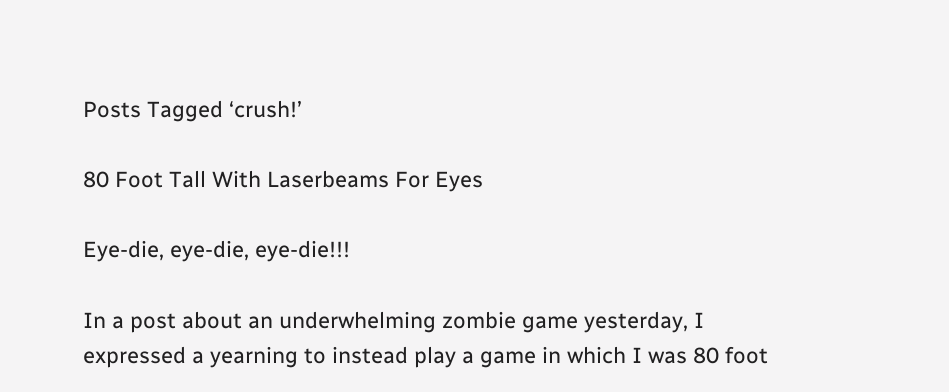Posts Tagged ‘crush!’

80 Foot Tall With Laserbeams For Eyes

Eye-die, eye-die, eye-die!!!

In a post about an underwhelming zombie game yesterday, I expressed a yearning to instead play a game in which I was 80 foot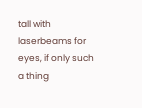tall with laserbeams for eyes, if only such a thing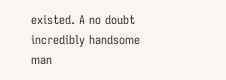existed. A no doubt incredibly handsome man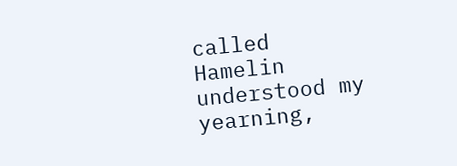called Hamelin understood my yearning,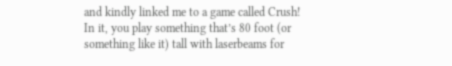and kindly linked me to a game called Crush! In it, you play something that’s 80 foot (or something like it) tall with laserbeams for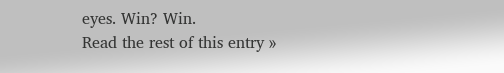eyes. Win? Win.
Read the rest of this entry »